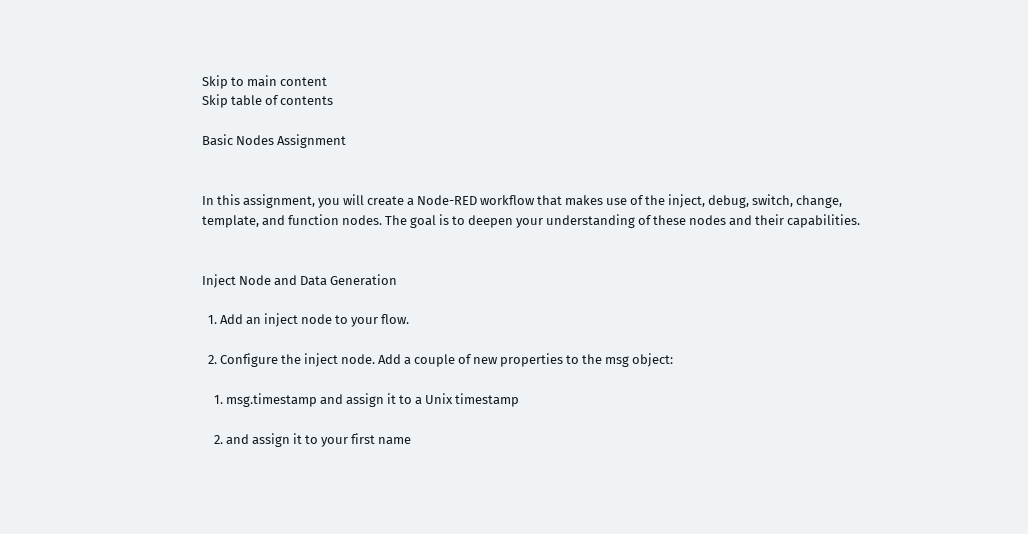Skip to main content
Skip table of contents

Basic Nodes Assignment


In this assignment, you will create a Node-RED workflow that makes use of the inject, debug, switch, change, template, and function nodes. The goal is to deepen your understanding of these nodes and their capabilities.


Inject Node and Data Generation

  1. Add an inject node to your flow.

  2. Configure the inject node. Add a couple of new properties to the msg object:

    1. msg.timestamp and assign it to a Unix timestamp

    2. and assign it to your first name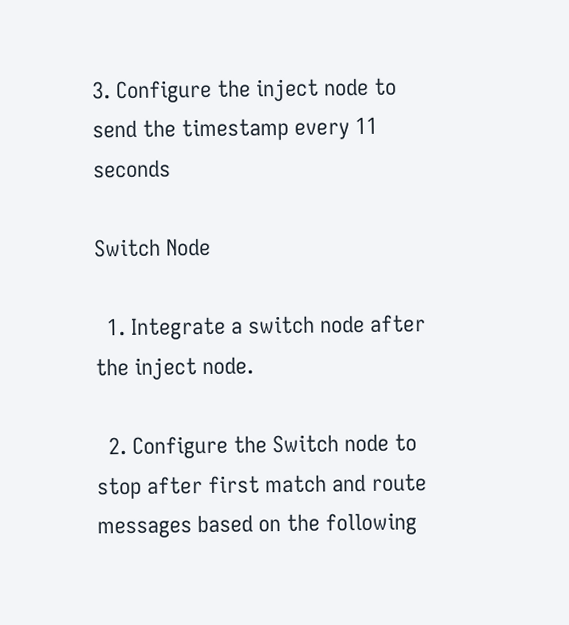3. Configure the inject node to send the timestamp every 11 seconds

Switch Node

  1. Integrate a switch node after the inject node.

  2. Configure the Switch node to stop after first match and route messages based on the following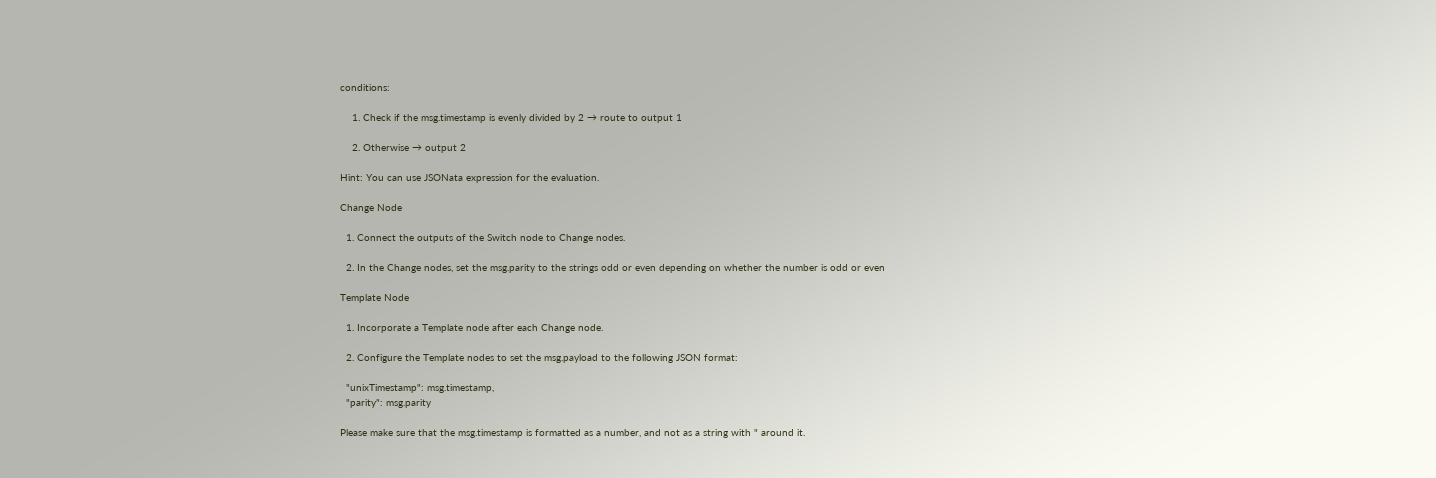conditions:

    1. Check if the msg.timestamp is evenly divided by 2 → route to output 1

    2. Otherwise → output 2

Hint: You can use JSONata expression for the evaluation.

Change Node

  1. Connect the outputs of the Switch node to Change nodes.

  2. In the Change nodes, set the msg.parity to the strings odd or even depending on whether the number is odd or even

Template Node

  1. Incorporate a Template node after each Change node.

  2. Configure the Template nodes to set the msg.payload to the following JSON format:

  "unixTimestamp": msg.timestamp,
  "parity": msg.parity

Please make sure that the msg.timestamp is formatted as a number, and not as a string with " around it.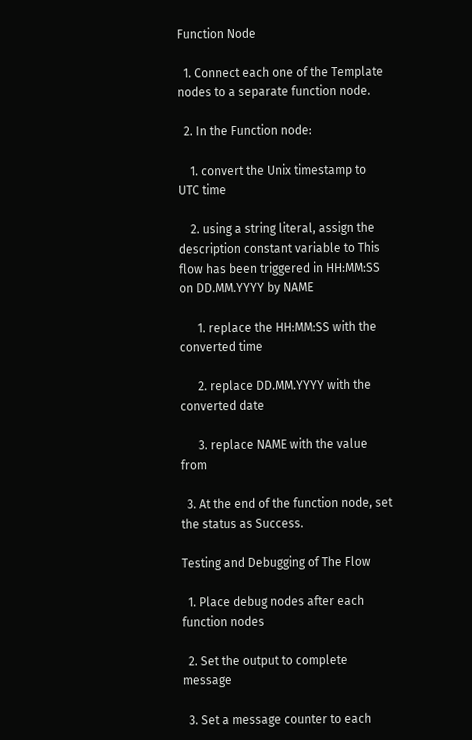Function Node

  1. Connect each one of the Template nodes to a separate function node.

  2. In the Function node:

    1. convert the Unix timestamp to UTC time

    2. using a string literal, assign the description constant variable to This flow has been triggered in HH:MM:SS on DD.MM.YYYY by NAME

      1. replace the HH:MM:SS with the converted time

      2. replace DD.MM.YYYY with the converted date

      3. replace NAME with the value from

  3. At the end of the function node, set the status as Success.

Testing and Debugging of The Flow

  1. Place debug nodes after each function nodes

  2. Set the output to complete message

  3. Set a message counter to each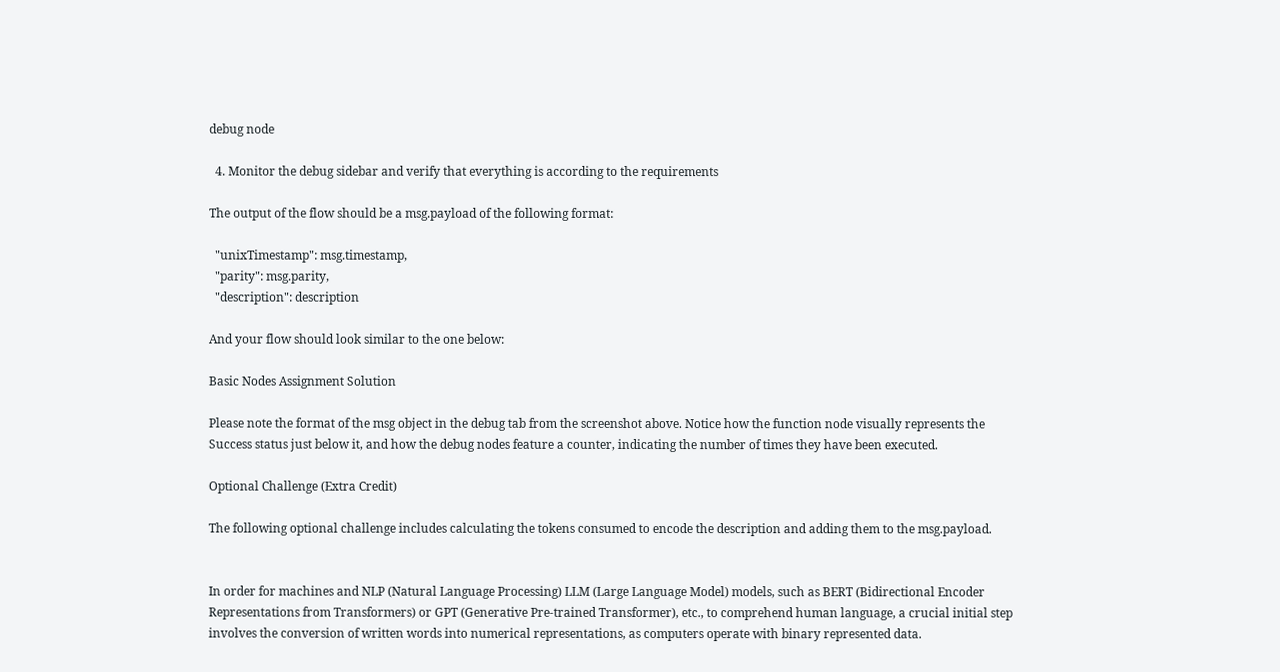debug node

  4. Monitor the debug sidebar and verify that everything is according to the requirements

The output of the flow should be a msg.payload of the following format:

  "unixTimestamp": msg.timestamp,
  "parity": msg.parity,
  "description": description

And your flow should look similar to the one below:

Basic Nodes Assignment Solution

Please note the format of the msg object in the debug tab from the screenshot above. Notice how the function node visually represents the Success status just below it, and how the debug nodes feature a counter, indicating the number of times they have been executed.

Optional Challenge (Extra Credit)

The following optional challenge includes calculating the tokens consumed to encode the description and adding them to the msg.payload.


In order for machines and NLP (Natural Language Processing) LLM (Large Language Model) models, such as BERT (Bidirectional Encoder Representations from Transformers) or GPT (Generative Pre-trained Transformer), etc., to comprehend human language, a crucial initial step involves the conversion of written words into numerical representations, as computers operate with binary represented data.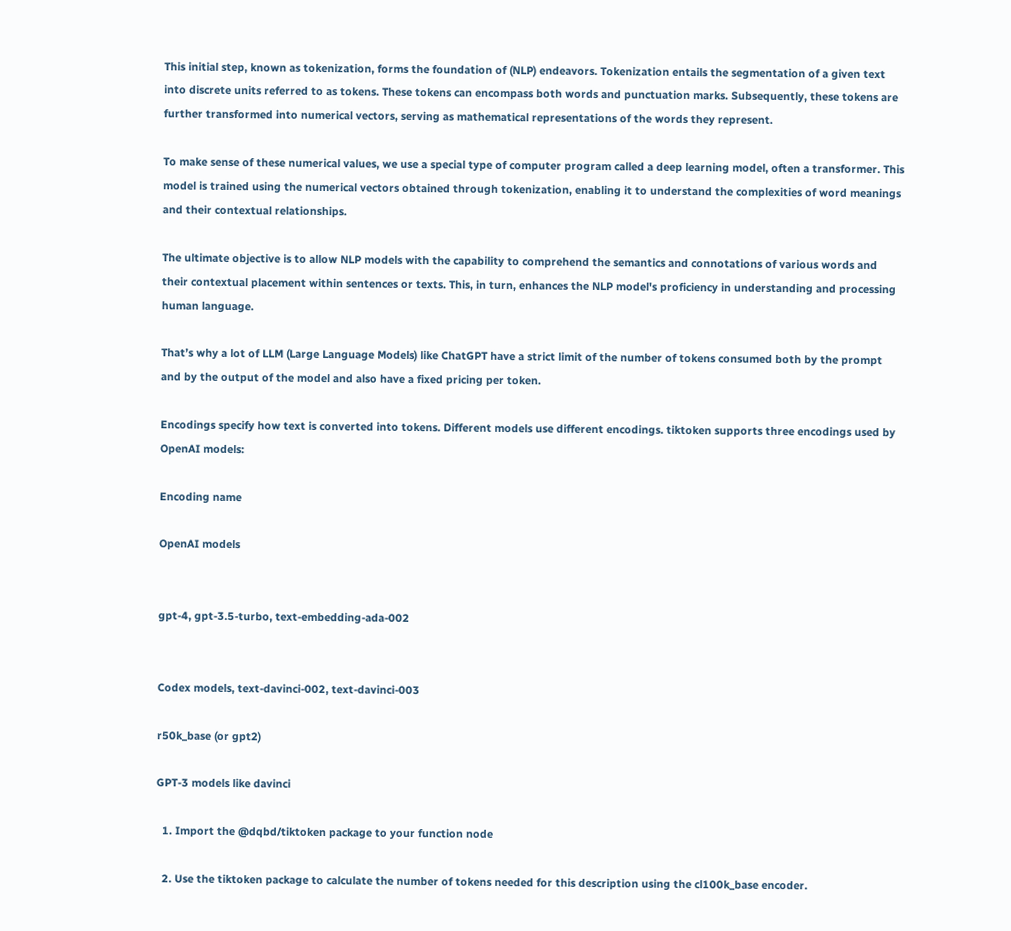This initial step, known as tokenization, forms the foundation of (NLP) endeavors. Tokenization entails the segmentation of a given text into discrete units referred to as tokens. These tokens can encompass both words and punctuation marks. Subsequently, these tokens are further transformed into numerical vectors, serving as mathematical representations of the words they represent.

To make sense of these numerical values, we use a special type of computer program called a deep learning model, often a transformer. This model is trained using the numerical vectors obtained through tokenization, enabling it to understand the complexities of word meanings and their contextual relationships.

The ultimate objective is to allow NLP models with the capability to comprehend the semantics and connotations of various words and their contextual placement within sentences or texts. This, in turn, enhances the NLP model's proficiency in understanding and processing human language.

That’s why a lot of LLM (Large Language Models) like ChatGPT have a strict limit of the number of tokens consumed both by the prompt and by the output of the model and also have a fixed pricing per token.

Encodings specify how text is converted into tokens. Different models use different encodings. tiktoken supports three encodings used by OpenAI models:

Encoding name

OpenAI models


gpt-4, gpt-3.5-turbo, text-embedding-ada-002


Codex models, text-davinci-002, text-davinci-003

r50k_base (or gpt2)

GPT-3 models like davinci

  1. Import the @dqbd/tiktoken package to your function node

  2. Use the tiktoken package to calculate the number of tokens needed for this description using the cl100k_base encoder.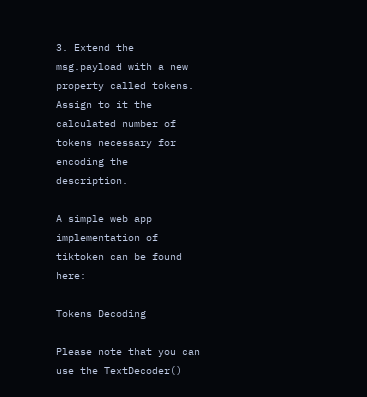3. Extend the msg.payload with a new property called tokens. Assign to it the calculated number of tokens necessary for encoding the description.

A simple web app implementation of tiktoken can be found here:

Tokens Decoding

Please note that you can use the TextDecoder()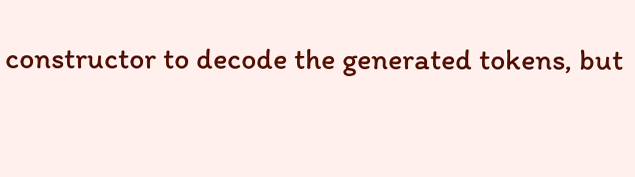constructor to decode the generated tokens, but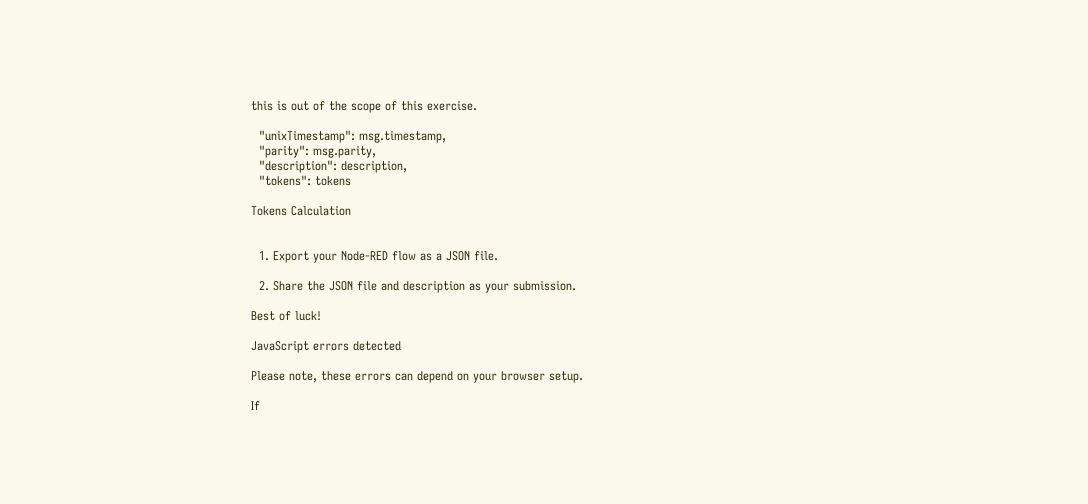this is out of the scope of this exercise.

  "unixTimestamp": msg.timestamp,
  "parity": msg.parity,
  "description": description,
  "tokens": tokens

Tokens Calculation


  1. Export your Node-RED flow as a JSON file.

  2. Share the JSON file and description as your submission.

Best of luck!

JavaScript errors detected

Please note, these errors can depend on your browser setup.

If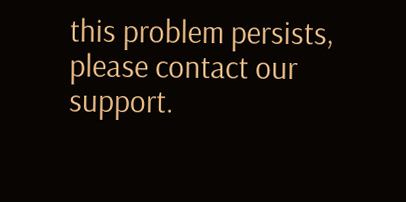this problem persists, please contact our support.